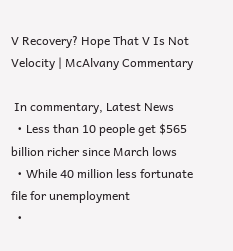V Recovery? Hope That V Is Not Velocity | McAlvany Commentary

 In commentary, Latest News
  • Less than 10 people get $565 billion richer since March lows
  • While 40 million less fortunate file for unemployment
  •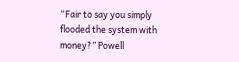“Fair to say you simply flooded the system with money?” Powell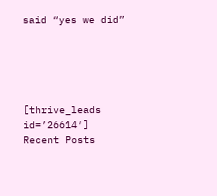said “yes we did”





[thrive_leads id=’26614′]
Recent Posts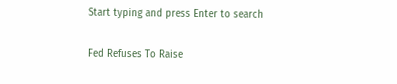Start typing and press Enter to search

Fed Refuses To Raise